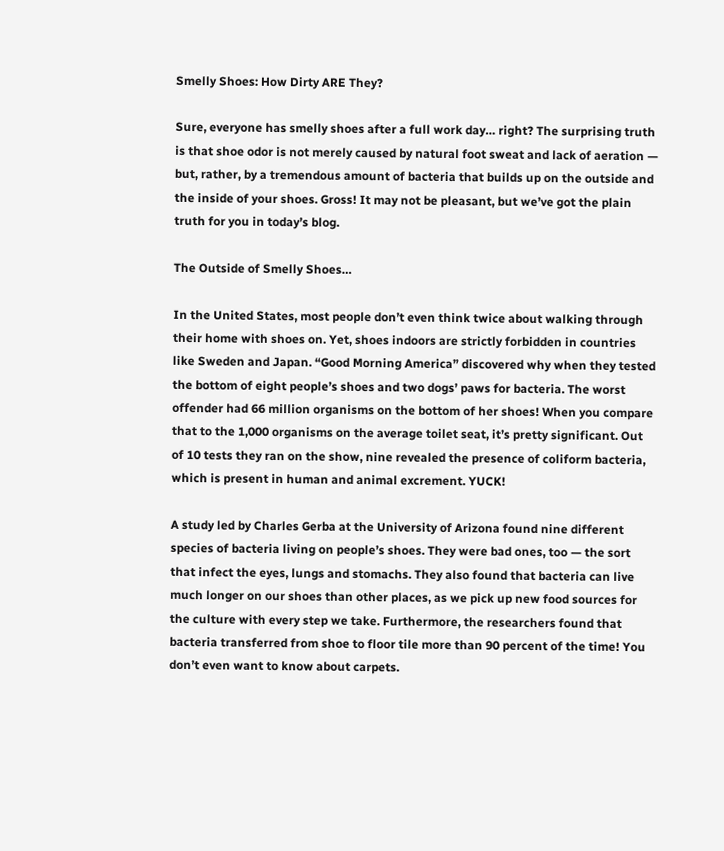Smelly Shoes: How Dirty ARE They?

Sure, everyone has smelly shoes after a full work day… right? The surprising truth is that shoe odor is not merely caused by natural foot sweat and lack of aeration — but, rather, by a tremendous amount of bacteria that builds up on the outside and the inside of your shoes. Gross! It may not be pleasant, but we’ve got the plain truth for you in today’s blog.

The Outside of Smelly Shoes…

In the United States, most people don’t even think twice about walking through their home with shoes on. Yet, shoes indoors are strictly forbidden in countries like Sweden and Japan. “Good Morning America” discovered why when they tested the bottom of eight people’s shoes and two dogs’ paws for bacteria. The worst offender had 66 million organisms on the bottom of her shoes! When you compare that to the 1,000 organisms on the average toilet seat, it’s pretty significant. Out of 10 tests they ran on the show, nine revealed the presence of coliform bacteria, which is present in human and animal excrement. YUCK!

A study led by Charles Gerba at the University of Arizona found nine different species of bacteria living on people’s shoes. They were bad ones, too — the sort that infect the eyes, lungs and stomachs. They also found that bacteria can live much longer on our shoes than other places, as we pick up new food sources for the culture with every step we take. Furthermore, the researchers found that bacteria transferred from shoe to floor tile more than 90 percent of the time! You don’t even want to know about carpets.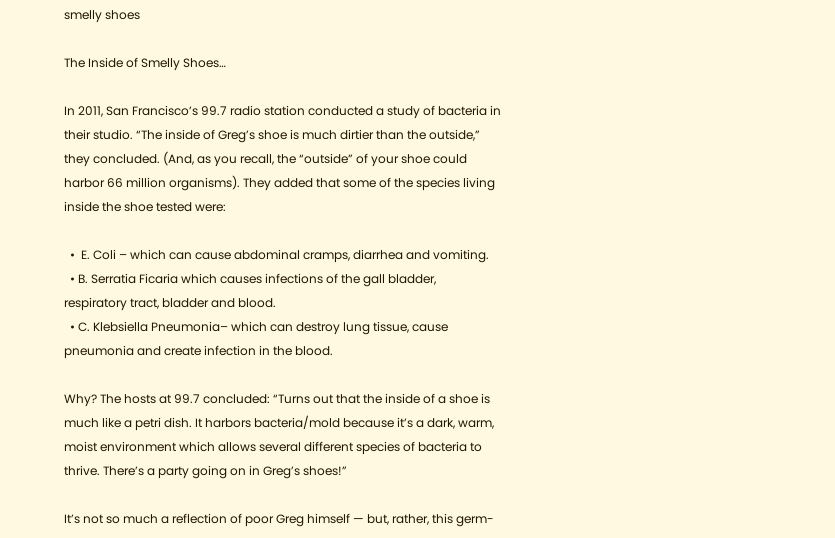smelly shoes

The Inside of Smelly Shoes…

In 2011, San Francisco’s 99.7 radio station conducted a study of bacteria in their studio. “The inside of Greg’s shoe is much dirtier than the outside,” they concluded. (And, as you recall, the “outside” of your shoe could harbor 66 million organisms). They added that some of the species living inside the shoe tested were:

  •  E. Coli – which can cause abdominal cramps, diarrhea and vomiting.
  • B. Serratia Ficaria which causes infections of the gall bladder, respiratory tract, bladder and blood.
  • C. Klebsiella Pneumonia– which can destroy lung tissue, cause pneumonia and create infection in the blood.

Why? The hosts at 99.7 concluded: “Turns out that the inside of a shoe is much like a petri dish. It harbors bacteria/mold because it’s a dark, warm, moist environment which allows several different species of bacteria to thrive. There’s a party going on in Greg’s shoes!”

It’s not so much a reflection of poor Greg himself — but, rather, this germ-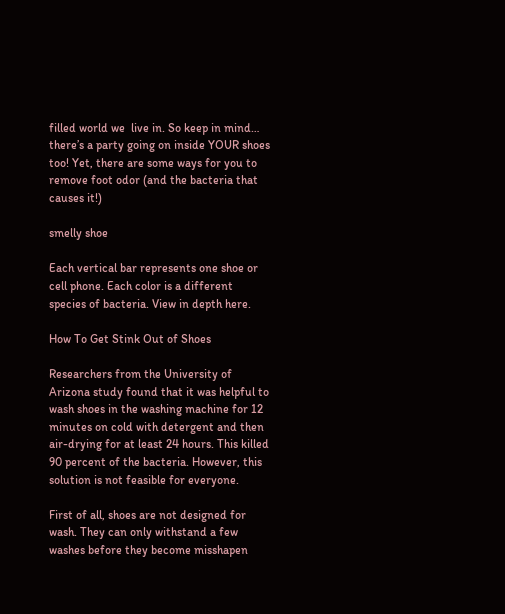filled world we  live in. So keep in mind… there’s a party going on inside YOUR shoes too! Yet, there are some ways for you to remove foot odor (and the bacteria that causes it!)

smelly shoe

Each vertical bar represents one shoe or cell phone. Each color is a different species of bacteria. View in depth here.

How To Get Stink Out of Shoes

Researchers from the University of Arizona study found that it was helpful to wash shoes in the washing machine for 12 minutes on cold with detergent and then air-drying for at least 24 hours. This killed 90 percent of the bacteria. However, this solution is not feasible for everyone.

First of all, shoes are not designed for wash. They can only withstand a few washes before they become misshapen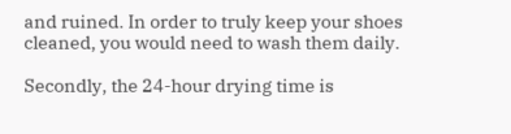and ruined. In order to truly keep your shoes cleaned, you would need to wash them daily.

Secondly, the 24-hour drying time is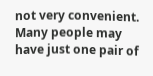not very convenient. Many people may have just one pair of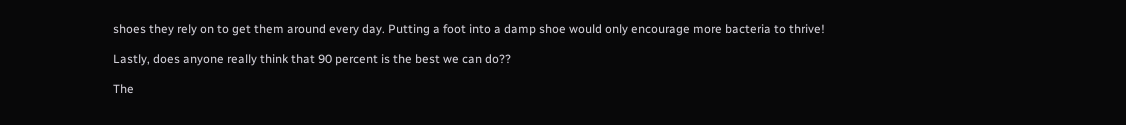shoes they rely on to get them around every day. Putting a foot into a damp shoe would only encourage more bacteria to thrive!

Lastly, does anyone really think that 90 percent is the best we can do??

The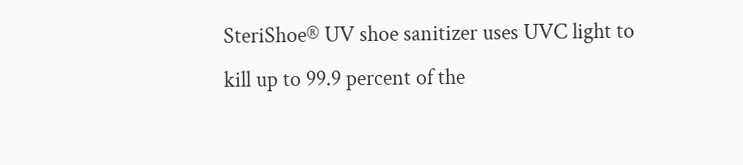SteriShoe® UV shoe sanitizer uses UVC light to kill up to 99.9 percent of the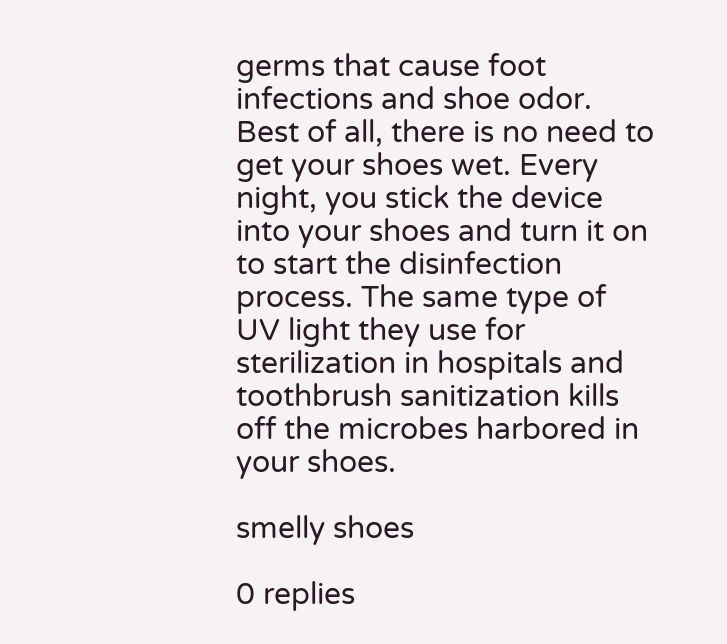germs that cause foot infections and shoe odor. Best of all, there is no need to get your shoes wet. Every night, you stick the device into your shoes and turn it on to start the disinfection process. The same type of UV light they use for sterilization in hospitals and toothbrush sanitization kills off the microbes harbored in your shoes.

smelly shoes

0 replies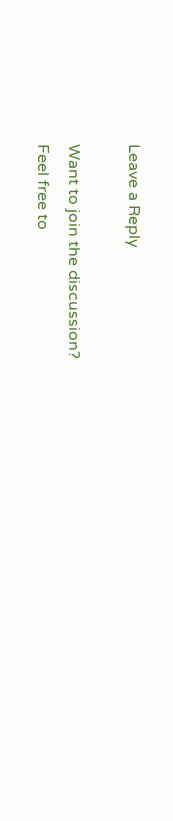Leave a Reply

Want to join the discussion?
Feel free to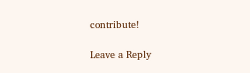contribute!

Leave a Reply